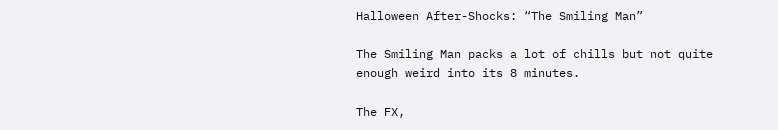Halloween After-Shocks: “The Smiling Man”

The Smiling Man packs a lot of chills but not quite enough weird into its 8 minutes.

The FX,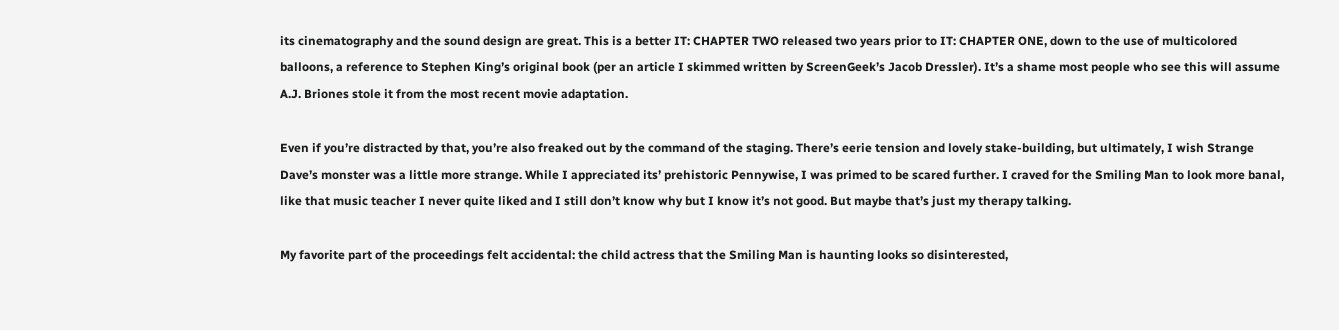its cinematography and the sound design are great. This is a better IT: CHAPTER TWO released two years prior to IT: CHAPTER ONE, down to the use of multicolored balloons, a reference to Stephen King’s original book (per an article I skimmed written by ScreenGeek’s Jacob Dressler). It’s a shame most people who see this will assume A.J. Briones stole it from the most recent movie adaptation.

Even if you’re distracted by that, you’re also freaked out by the command of the staging. There’s eerie tension and lovely stake-building, but ultimately, I wish Strange Dave’s monster was a little more strange. While I appreciated its’ prehistoric Pennywise, I was primed to be scared further. I craved for the Smiling Man to look more banal, like that music teacher I never quite liked and I still don’t know why but I know it’s not good. But maybe that’s just my therapy talking.

My favorite part of the proceedings felt accidental: the child actress that the Smiling Man is haunting looks so disinterested,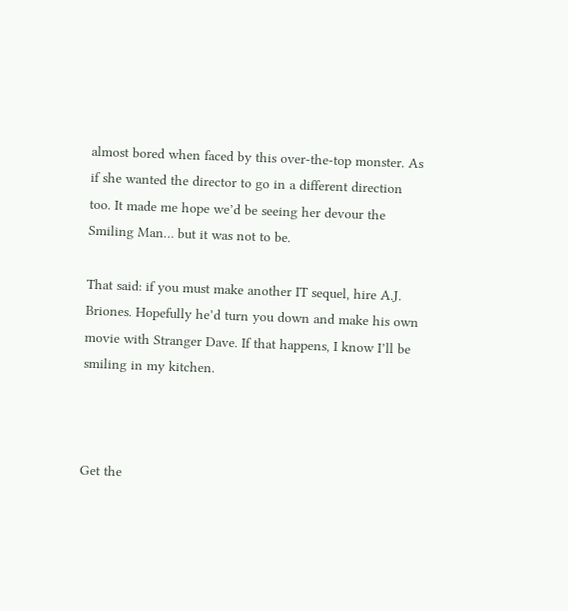almost bored when faced by this over-the-top monster. As if she wanted the director to go in a different direction too. It made me hope we’d be seeing her devour the Smiling Man… but it was not to be.

That said: if you must make another IT sequel, hire A.J. Briones. Hopefully he’d turn you down and make his own movie with Stranger Dave. If that happens, I know I’ll be smiling in my kitchen.



Get the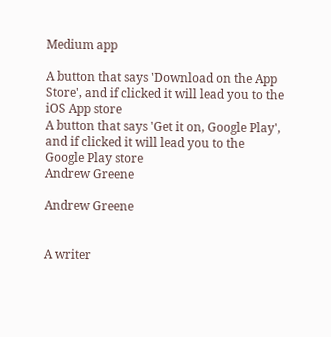Medium app

A button that says 'Download on the App Store', and if clicked it will lead you to the iOS App store
A button that says 'Get it on, Google Play', and if clicked it will lead you to the Google Play store
Andrew Greene

Andrew Greene


A writer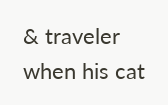& traveler when his cat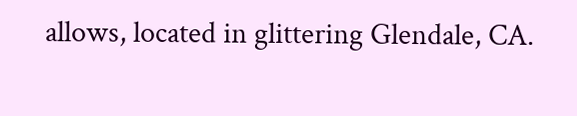allows, located in glittering Glendale, CA.